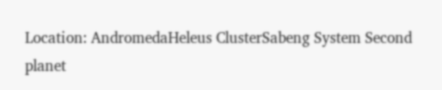Location: AndromedaHeleus ClusterSabeng System Second planet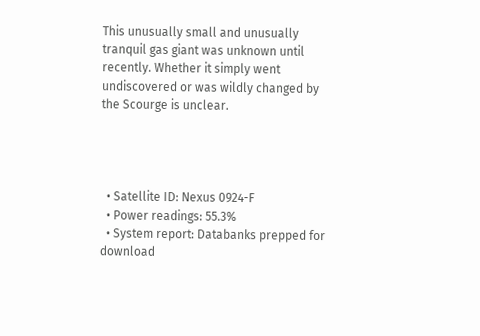This unusually small and unusually tranquil gas giant was unknown until recently. Whether it simply went undiscovered or was wildly changed by the Scourge is unclear.




  • Satellite ID: Nexus 0924-F
  • Power readings: 55.3%
  • System report: Databanks prepped for download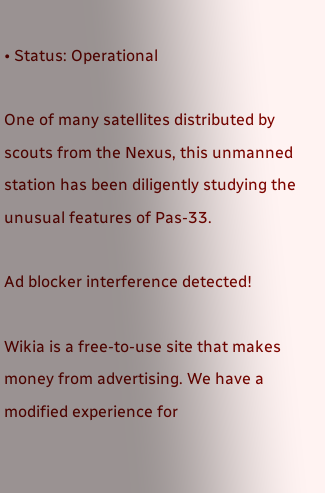• Status: Operational

One of many satellites distributed by scouts from the Nexus, this unmanned station has been diligently studying the unusual features of Pas-33.

Ad blocker interference detected!

Wikia is a free-to-use site that makes money from advertising. We have a modified experience for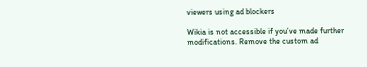viewers using ad blockers

Wikia is not accessible if you’ve made further modifications. Remove the custom ad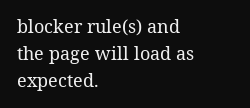blocker rule(s) and the page will load as expected.